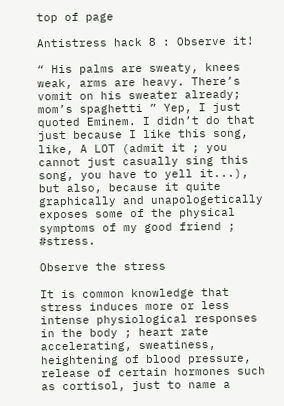top of page

Antistress hack 8 : Observe it!

“ His palms are sweaty, knees weak, arms are heavy. There’s vomit on his sweater already; mom’s spaghetti ” Yep, I just quoted Eminem. I didn’t do that just because I like this song, like, A LOT (admit it ; you cannot just casually sing this song, you have to yell it...), but also, because it quite graphically and unapologetically exposes some of the physical symptoms of my good friend ; #stress.

Observe the stress

It is common knowledge that stress induces more or less intense physiological responses in the body ; heart rate accelerating, sweatiness, heightening of blood pressure, release of certain hormones such as cortisol, just to name a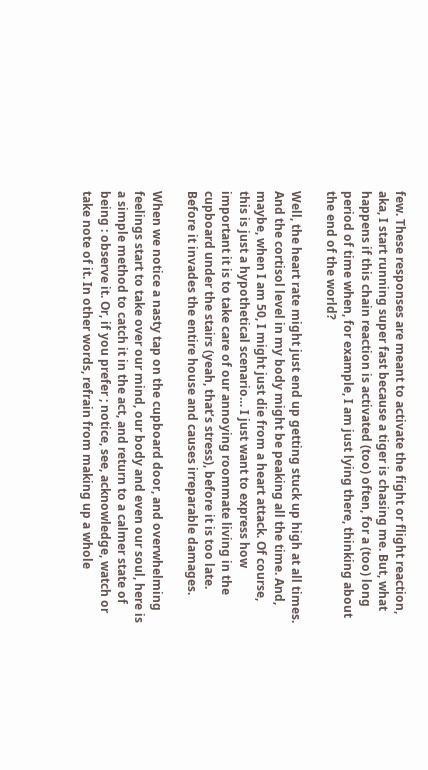few. These responses are meant to activate the fight or flight reaction, aka, I start running super fast because a tiger is chasing me. But, what happens if this chain reaction is activated (too) often, for a (too) long period of time when, for example, I am just lying there, thinking about the end of the world?

Well, the heart rate might just end up getting stuck up high at all times. And the cortisol level in my body might be peaking all the time. And, maybe, when I am 50, I might just die from a heart attack. Of course, this is just a hypothetical scenario… I just want to express how important it is to take care of our annoying roommate living in the cupboard under the stairs (yeah, that’s stress), before it is too late. Before it invades the entire house and causes irreparable damages.

When we notice a nasty tap on the cupboard door, and overwhelming feelings start to take over our mind, our body and even our soul, here is a simple method to catch it in the act, and return to a calmer state of being : observe it. Or, if you prefer ; notice, see, acknowledge, watch or take note of it. In other words, refrain from making up a whole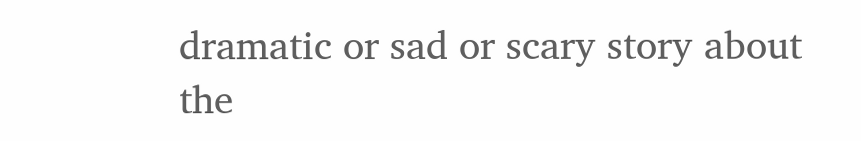dramatic or sad or scary story about the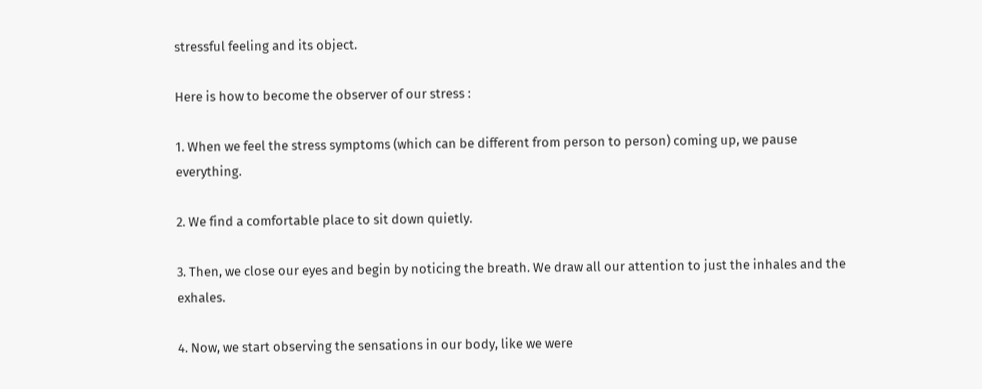stressful feeling and its object.

Here is how to become the observer of our stress :

1. When we feel the stress symptoms (which can be different from person to person) coming up, we pause everything.

2. We find a comfortable place to sit down quietly.

3. Then, we close our eyes and begin by noticing the breath. We draw all our attention to just the inhales and the exhales.

4. Now, we start observing the sensations in our body, like we were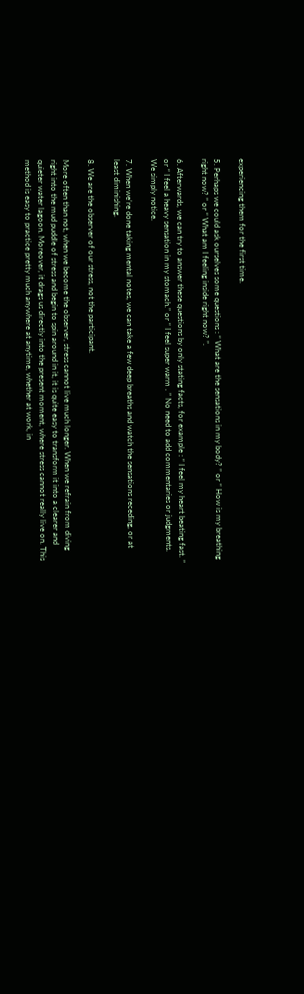experiencing them for the first time.

5. Perhaps we could ask ourselves some questions : “ What are the sensations in my body? ” or “ How is my breathing right now? ” or “ What am I feeling inside right now? ”.

6. Afterwards, we can try to answer these questions by only stating facts, for example : “ I feel my heart beating fast. ” or “ I feel a heavy sensation in my stomach.” or “ I feel super warm . ” No need to add commentaries or judgments. We simply notice.

7. When we’re done taking mental notes, we can take a few deep breaths and watch the sensations receding, or at least diminishing.

8. We are the observer of our stress, not the participant.

More often than not, when we become the observer, stress cannot live much longer. When we refrain from diving right into the mud puddle of stress and begin to spin around in it, it is quite easy to transform it into a clearer and quieter water lagoon. Moreover, it drags us directly into the present moment, where stress cannot really live on. This method is easy to practice pretty much anywhere at anytime, whether at work, in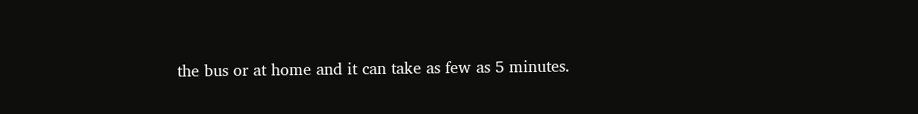the bus or at home and it can take as few as 5 minutes.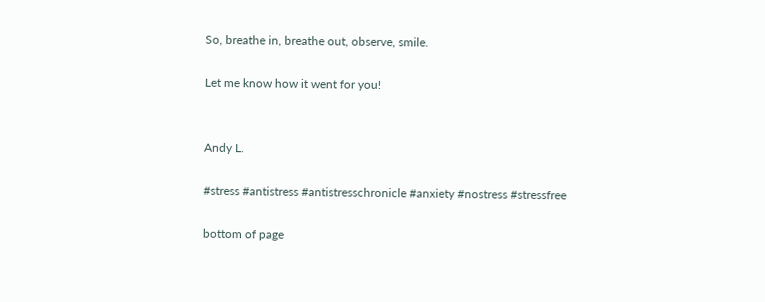So, breathe in, breathe out, observe, smile.

Let me know how it went for you!


Andy L.

#stress #antistress #antistresschronicle #anxiety #nostress #stressfree

bottom of page